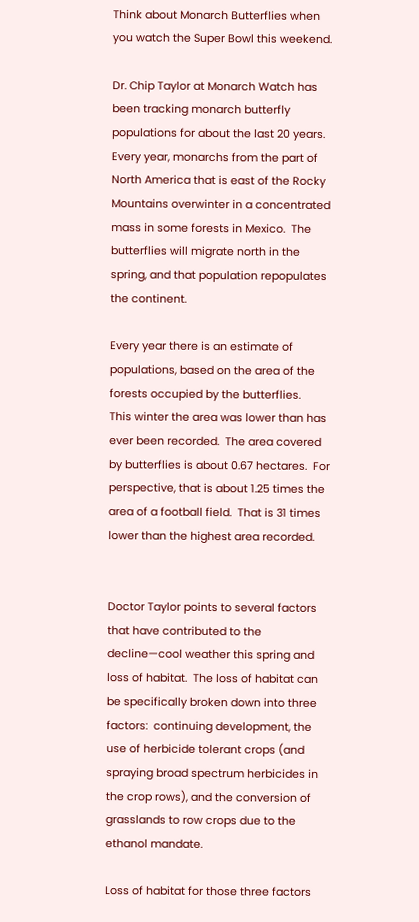Think about Monarch Butterflies when you watch the Super Bowl this weekend.

Dr. Chip Taylor at Monarch Watch has been tracking monarch butterfly populations for about the last 20 years.  Every year, monarchs from the part of North America that is east of the Rocky Mountains overwinter in a concentrated mass in some forests in Mexico.  The butterflies will migrate north in the spring, and that population repopulates the continent.

Every year there is an estimate of populations, based on the area of the forests occupied by the butterflies.   This winter the area was lower than has ever been recorded.  The area covered by butterflies is about 0.67 hectares.  For perspective, that is about 1.25 times the area of a football field.  That is 31 times lower than the highest area recorded.


Doctor Taylor points to several factors that have contributed to the decline—cool weather this spring and loss of habitat.  The loss of habitat can be specifically broken down into three factors:  continuing development, the use of herbicide tolerant crops (and spraying broad spectrum herbicides in the crop rows), and the conversion of grasslands to row crops due to the ethanol mandate.

Loss of habitat for those three factors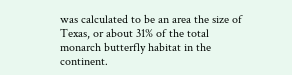was calculated to be an area the size of Texas, or about 31% of the total monarch butterfly habitat in the continent.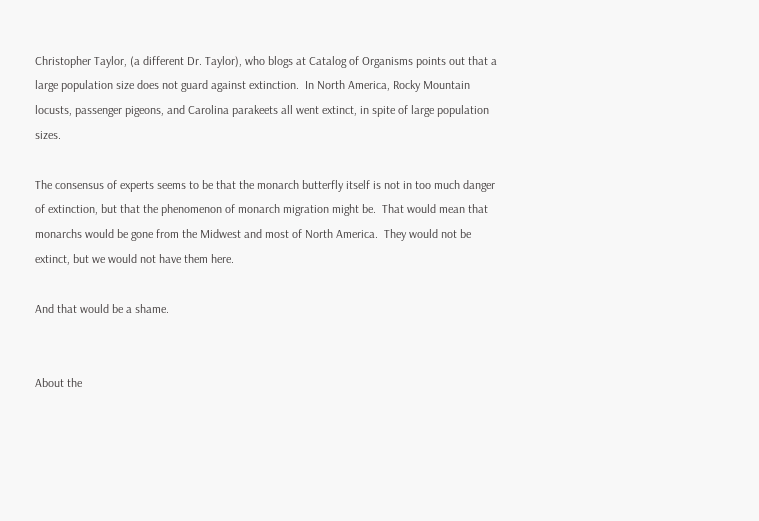Christopher Taylor, (a different Dr. Taylor), who blogs at Catalog of Organisms points out that a large population size does not guard against extinction.  In North America, Rocky Mountain locusts, passenger pigeons, and Carolina parakeets all went extinct, in spite of large population sizes.

The consensus of experts seems to be that the monarch butterfly itself is not in too much danger of extinction, but that the phenomenon of monarch migration might be.  That would mean that monarchs would be gone from the Midwest and most of North America.  They would not be extinct, but we would not have them here.

And that would be a shame.


About the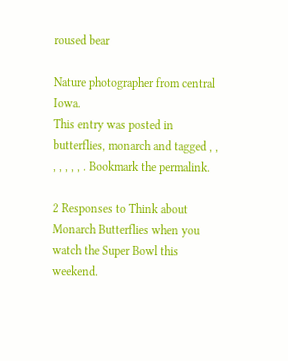roused bear

Nature photographer from central Iowa.
This entry was posted in butterflies, monarch and tagged , , , , , , , . Bookmark the permalink.

2 Responses to Think about Monarch Butterflies when you watch the Super Bowl this weekend.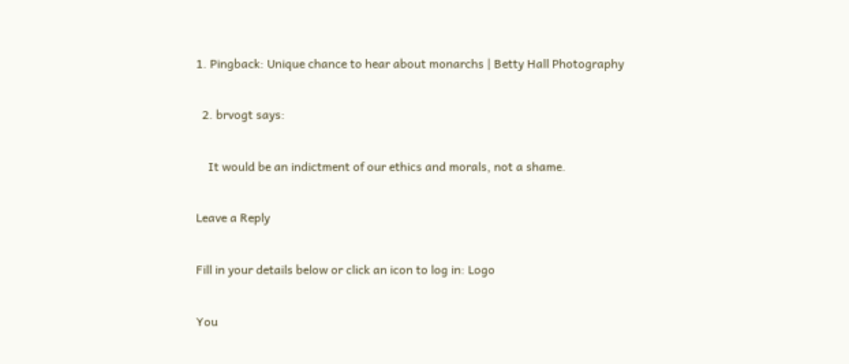1. Pingback: Unique chance to hear about monarchs | Betty Hall Photography

  2. brvogt says:

    It would be an indictment of our ethics and morals, not a shame.

Leave a Reply

Fill in your details below or click an icon to log in: Logo

You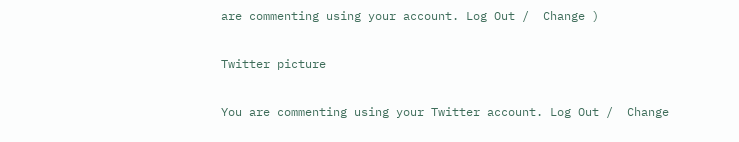are commenting using your account. Log Out /  Change )

Twitter picture

You are commenting using your Twitter account. Log Out /  Change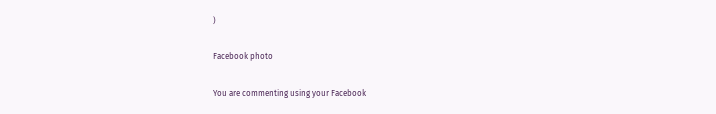)

Facebook photo

You are commenting using your Facebook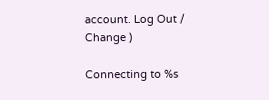account. Log Out /  Change )

Connecting to %s